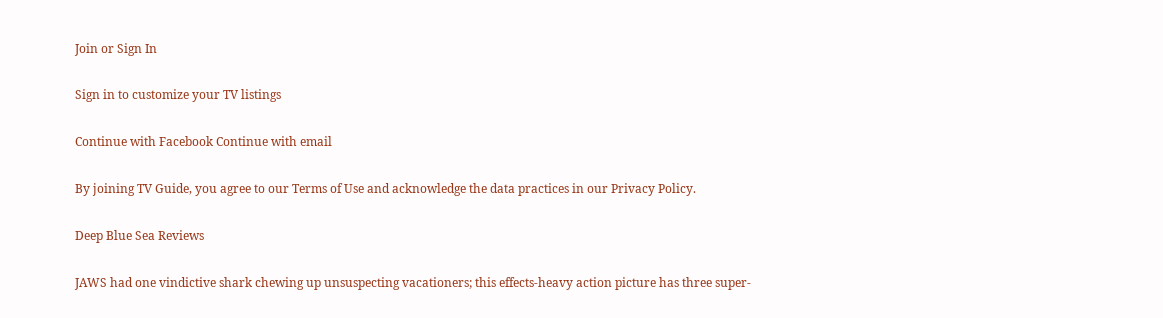Join or Sign In

Sign in to customize your TV listings

Continue with Facebook Continue with email

By joining TV Guide, you agree to our Terms of Use and acknowledge the data practices in our Privacy Policy.

Deep Blue Sea Reviews

JAWS had one vindictive shark chewing up unsuspecting vacationers; this effects-heavy action picture has three super-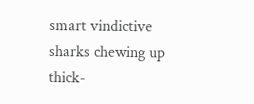smart vindictive sharks chewing up thick-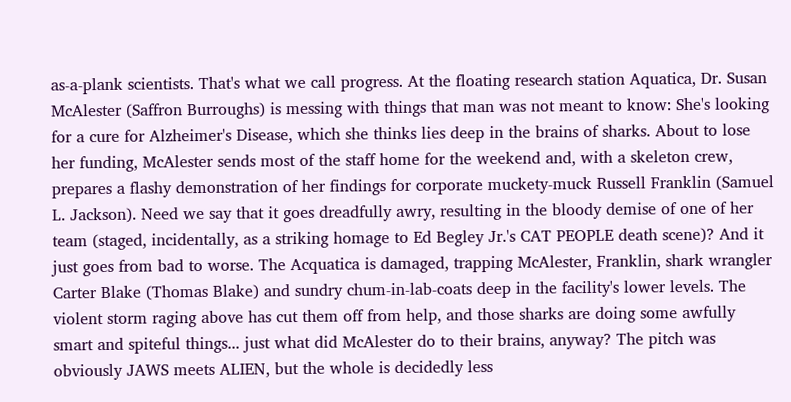as-a-plank scientists. That's what we call progress. At the floating research station Aquatica, Dr. Susan McAlester (Saffron Burroughs) is messing with things that man was not meant to know: She's looking for a cure for Alzheimer's Disease, which she thinks lies deep in the brains of sharks. About to lose her funding, McAlester sends most of the staff home for the weekend and, with a skeleton crew, prepares a flashy demonstration of her findings for corporate muckety-muck Russell Franklin (Samuel L. Jackson). Need we say that it goes dreadfully awry, resulting in the bloody demise of one of her team (staged, incidentally, as a striking homage to Ed Begley Jr.'s CAT PEOPLE death scene)? And it just goes from bad to worse. The Acquatica is damaged, trapping McAlester, Franklin, shark wrangler Carter Blake (Thomas Blake) and sundry chum-in-lab-coats deep in the facility's lower levels. The violent storm raging above has cut them off from help, and those sharks are doing some awfully smart and spiteful things... just what did McAlester do to their brains, anyway? The pitch was obviously JAWS meets ALIEN, but the whole is decidedly less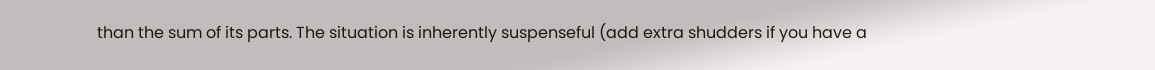than the sum of its parts. The situation is inherently suspenseful (add extra shudders if you have a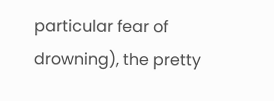particular fear of drowning), the pretty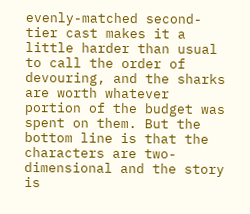evenly-matched second-tier cast makes it a little harder than usual to call the order of devouring, and the sharks are worth whatever portion of the budget was spent on them. But the bottom line is that the characters are two-dimensional and the story is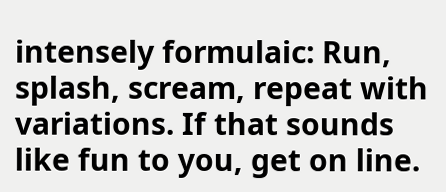intensely formulaic: Run, splash, scream, repeat with variations. If that sounds like fun to you, get on line.